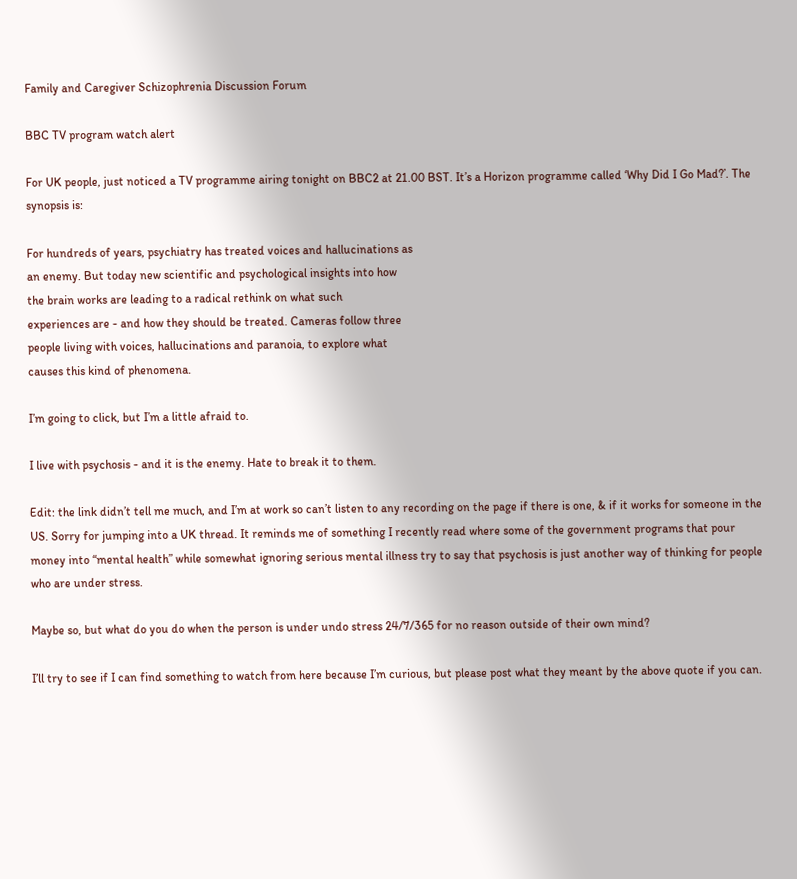Family and Caregiver Schizophrenia Discussion Forum

BBC TV program watch alert

For UK people, just noticed a TV programme airing tonight on BBC2 at 21.00 BST. It’s a Horizon programme called ‘Why Did I Go Mad?’. The synopsis is:

For hundreds of years, psychiatry has treated voices and hallucinations as
an enemy. But today new scientific and psychological insights into how
the brain works are leading to a radical rethink on what such
experiences are - and how they should be treated. Cameras follow three
people living with voices, hallucinations and paranoia, to explore what
causes this kind of phenomena.

I’m going to click, but I’m a little afraid to.

I live with psychosis - and it is the enemy. Hate to break it to them.

Edit: the link didn’t tell me much, and I’m at work so can’t listen to any recording on the page if there is one, & if it works for someone in the US. Sorry for jumping into a UK thread. It reminds me of something I recently read where some of the government programs that pour money into “mental health” while somewhat ignoring serious mental illness try to say that psychosis is just another way of thinking for people who are under stress.

Maybe so, but what do you do when the person is under undo stress 24/7/365 for no reason outside of their own mind?

I’ll try to see if I can find something to watch from here because I’m curious, but please post what they meant by the above quote if you can.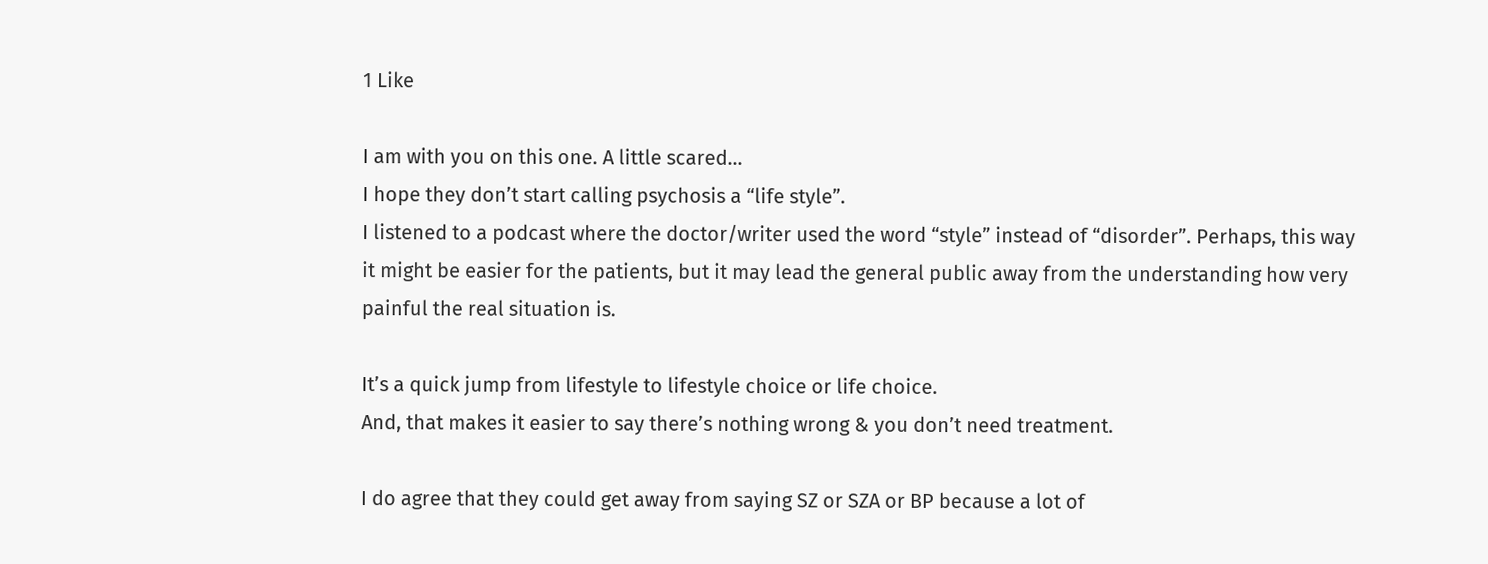1 Like

I am with you on this one. A little scared…
I hope they don’t start calling psychosis a “life style”.
I listened to a podcast where the doctor/writer used the word “style” instead of “disorder”. Perhaps, this way it might be easier for the patients, but it may lead the general public away from the understanding how very painful the real situation is.

It’s a quick jump from lifestyle to lifestyle choice or life choice.
And, that makes it easier to say there’s nothing wrong & you don’t need treatment.

I do agree that they could get away from saying SZ or SZA or BP because a lot of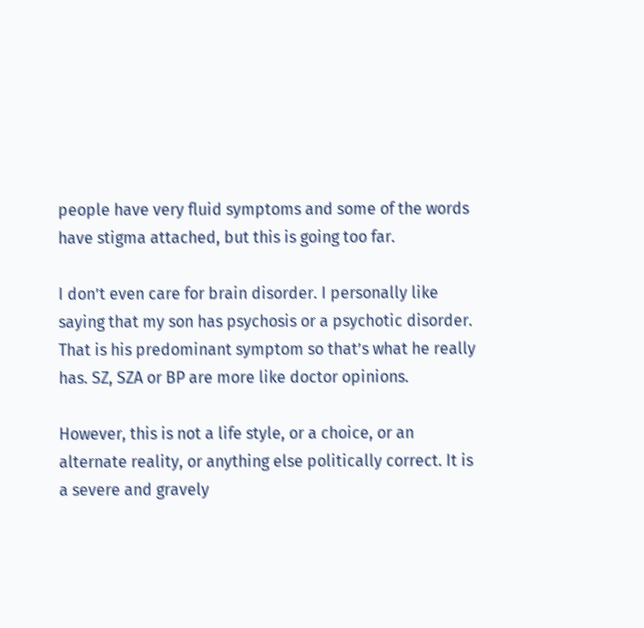people have very fluid symptoms and some of the words have stigma attached, but this is going too far.

I don’t even care for brain disorder. I personally like saying that my son has psychosis or a psychotic disorder. That is his predominant symptom so that’s what he really has. SZ, SZA or BP are more like doctor opinions.

However, this is not a life style, or a choice, or an alternate reality, or anything else politically correct. It is a severe and gravely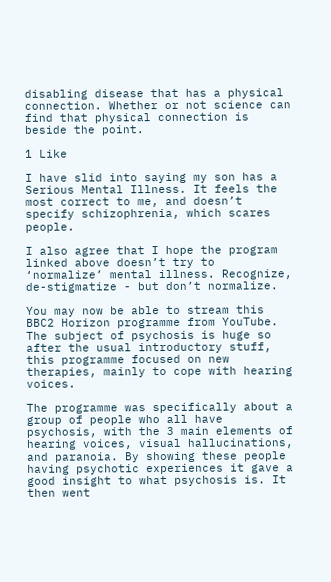disabling disease that has a physical connection. Whether or not science can find that physical connection is beside the point.

1 Like

I have slid into saying my son has a Serious Mental Illness. It feels the most correct to me, and doesn’t specify schizophrenia, which scares people.

I also agree that I hope the program linked above doesn’t try to ‘normalize’ mental illness. Recognize, de-stigmatize - but don’t normalize.

You may now be able to stream this BBC2 Horizon programme from YouTube. The subject of psychosis is huge so after the usual introductory stuff, this programme focused on new therapies, mainly to cope with hearing voices.

The programme was specifically about a group of people who all have psychosis, with the 3 main elements of hearing voices, visual hallucinations, and paranoia. By showing these people having psychotic experiences it gave a good insight to what psychosis is. It then went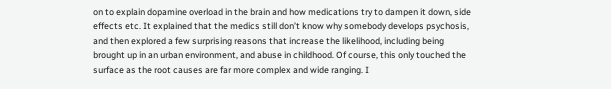on to explain dopamine overload in the brain and how medications try to dampen it down, side effects etc. It explained that the medics still don’t know why somebody develops psychosis, and then explored a few surprising reasons that increase the likelihood, including being brought up in an urban environment, and abuse in childhood. Of course, this only touched the surface as the root causes are far more complex and wide ranging. I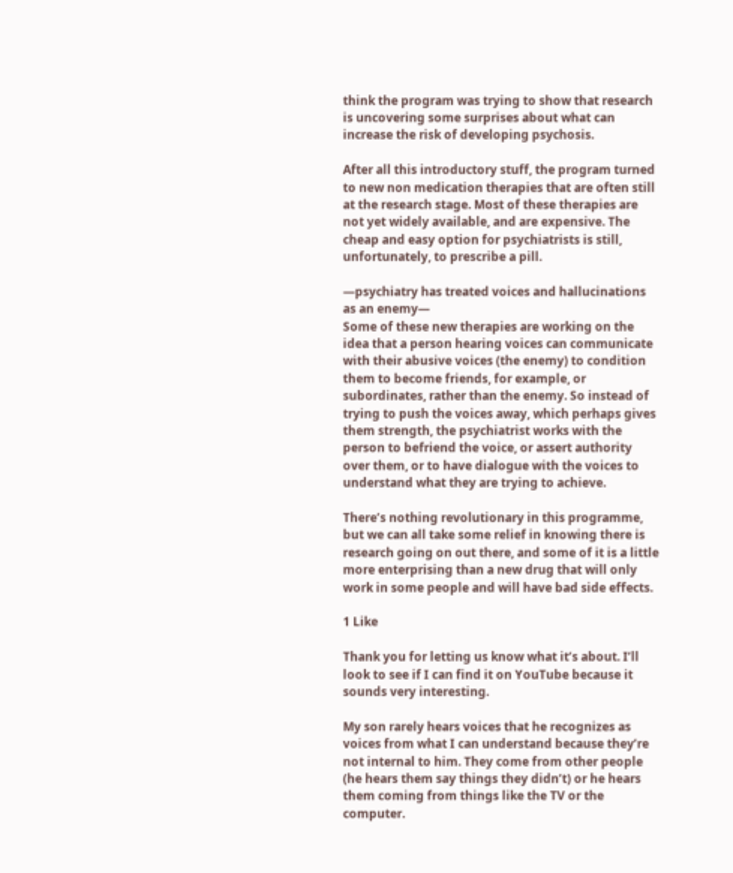think the program was trying to show that research is uncovering some surprises about what can increase the risk of developing psychosis.

After all this introductory stuff, the program turned to new non medication therapies that are often still at the research stage. Most of these therapies are not yet widely available, and are expensive. The cheap and easy option for psychiatrists is still, unfortunately, to prescribe a pill.

—psychiatry has treated voices and hallucinations as an enemy—
Some of these new therapies are working on the idea that a person hearing voices can communicate with their abusive voices (the enemy) to condition them to become friends, for example, or subordinates, rather than the enemy. So instead of trying to push the voices away, which perhaps gives them strength, the psychiatrist works with the person to befriend the voice, or assert authority over them, or to have dialogue with the voices to understand what they are trying to achieve.

There’s nothing revolutionary in this programme, but we can all take some relief in knowing there is research going on out there, and some of it is a little more enterprising than a new drug that will only work in some people and will have bad side effects.

1 Like

Thank you for letting us know what it’s about. I’ll look to see if I can find it on YouTube because it sounds very interesting.

My son rarely hears voices that he recognizes as voices from what I can understand because they’re not internal to him. They come from other people (he hears them say things they didn’t) or he hears them coming from things like the TV or the computer.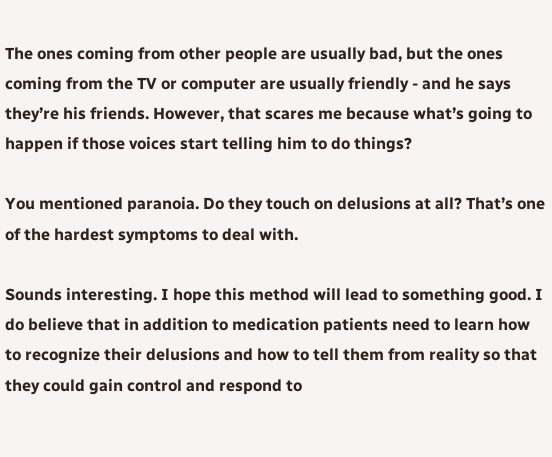The ones coming from other people are usually bad, but the ones coming from the TV or computer are usually friendly - and he says they’re his friends. However, that scares me because what’s going to happen if those voices start telling him to do things?

You mentioned paranoia. Do they touch on delusions at all? That’s one of the hardest symptoms to deal with.

Sounds interesting. I hope this method will lead to something good. I do believe that in addition to medication patients need to learn how to recognize their delusions and how to tell them from reality so that they could gain control and respond to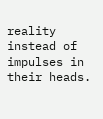reality instead of impulses in their heads.